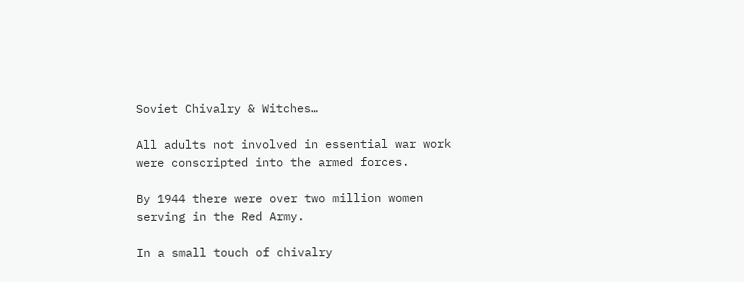Soviet Chivalry & Witches…

All adults not involved in essential war work were conscripted into the armed forces.

By 1944 there were over two million women serving in the Red Army.

In a small touch of chivalry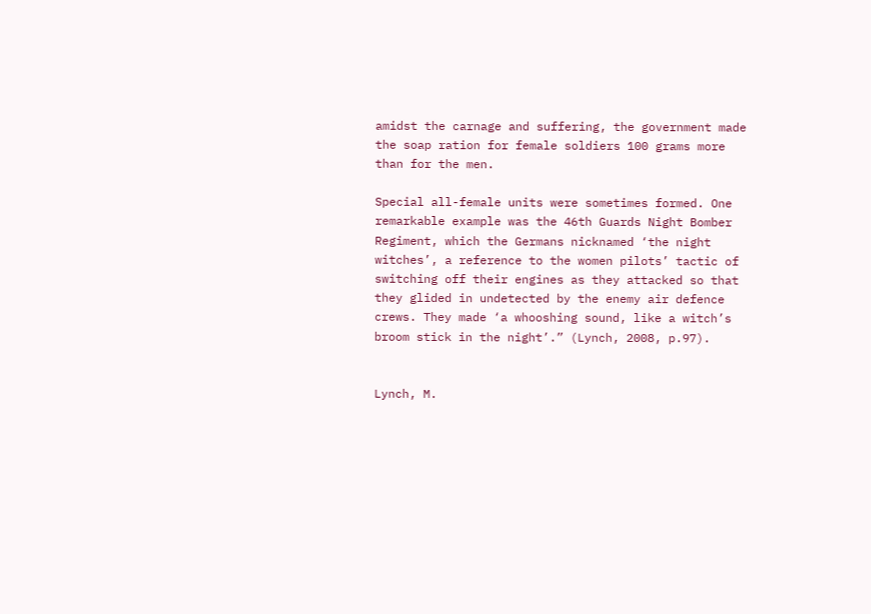amidst the carnage and suffering, the government made the soap ration for female soldiers 100 grams more than for the men.

Special all-female units were sometimes formed. One remarkable example was the 46th Guards Night Bomber Regiment, which the Germans nicknamed ‘the night witches’, a reference to the women pilots’ tactic of switching off their engines as they attacked so that they glided in undetected by the enemy air defence crews. They made ‘a whooshing sound, like a witch’s broom stick in the night’.” (Lynch, 2008, p.97).


Lynch, M.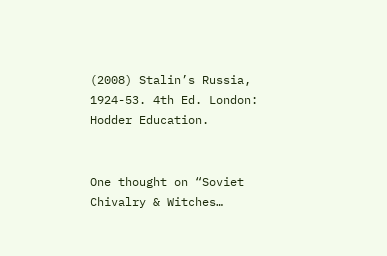(2008) Stalin’s Russia, 1924-53. 4th Ed. London: Hodder Education.


One thought on “Soviet Chivalry & Witches…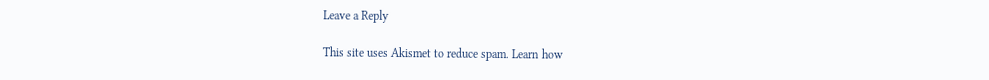Leave a Reply

This site uses Akismet to reduce spam. Learn how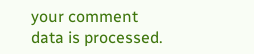your comment data is processed.